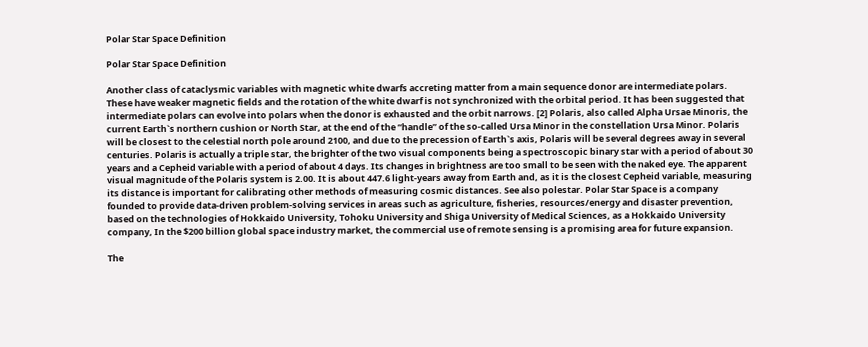Polar Star Space Definition

Polar Star Space Definition

Another class of cataclysmic variables with magnetic white dwarfs accreting matter from a main sequence donor are intermediate polars. These have weaker magnetic fields and the rotation of the white dwarf is not synchronized with the orbital period. It has been suggested that intermediate polars can evolve into polars when the donor is exhausted and the orbit narrows. [2] Polaris, also called Alpha Ursae Minoris, the current Earth`s northern cushion or North Star, at the end of the “handle” of the so-called Ursa Minor in the constellation Ursa Minor. Polaris will be closest to the celestial north pole around 2100, and due to the precession of Earth`s axis, Polaris will be several degrees away in several centuries. Polaris is actually a triple star, the brighter of the two visual components being a spectroscopic binary star with a period of about 30 years and a Cepheid variable with a period of about 4 days. Its changes in brightness are too small to be seen with the naked eye. The apparent visual magnitude of the Polaris system is 2.00. It is about 447.6 light-years away from Earth and, as it is the closest Cepheid variable, measuring its distance is important for calibrating other methods of measuring cosmic distances. See also polestar. Polar Star Space is a company founded to provide data-driven problem-solving services in areas such as agriculture, fisheries, resources/energy and disaster prevention, based on the technologies of Hokkaido University, Tohoku University and Shiga University of Medical Sciences, as a Hokkaido University company, In the $200 billion global space industry market, the commercial use of remote sensing is a promising area for future expansion.

The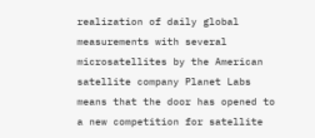realization of daily global measurements with several microsatellites by the American satellite company Planet Labs means that the door has opened to a new competition for satellite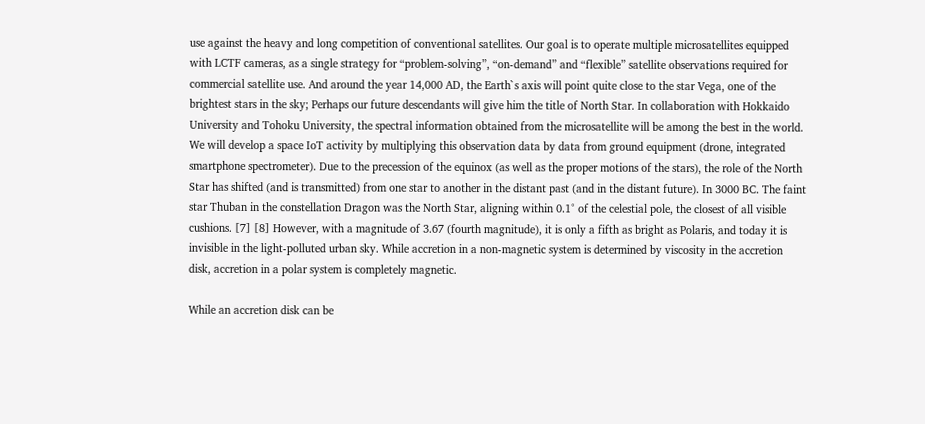use against the heavy and long competition of conventional satellites. Our goal is to operate multiple microsatellites equipped with LCTF cameras, as a single strategy for “problem-solving”, “on-demand” and “flexible” satellite observations required for commercial satellite use. And around the year 14,000 AD, the Earth`s axis will point quite close to the star Vega, one of the brightest stars in the sky; Perhaps our future descendants will give him the title of North Star. In collaboration with Hokkaido University and Tohoku University, the spectral information obtained from the microsatellite will be among the best in the world. We will develop a space IoT activity by multiplying this observation data by data from ground equipment (drone, integrated smartphone spectrometer). Due to the precession of the equinox (as well as the proper motions of the stars), the role of the North Star has shifted (and is transmitted) from one star to another in the distant past (and in the distant future). In 3000 BC. The faint star Thuban in the constellation Dragon was the North Star, aligning within 0.1° of the celestial pole, the closest of all visible cushions. [7] [8] However, with a magnitude of 3.67 (fourth magnitude), it is only a fifth as bright as Polaris, and today it is invisible in the light-polluted urban sky. While accretion in a non-magnetic system is determined by viscosity in the accretion disk, accretion in a polar system is completely magnetic.

While an accretion disk can be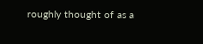roughly thought of as a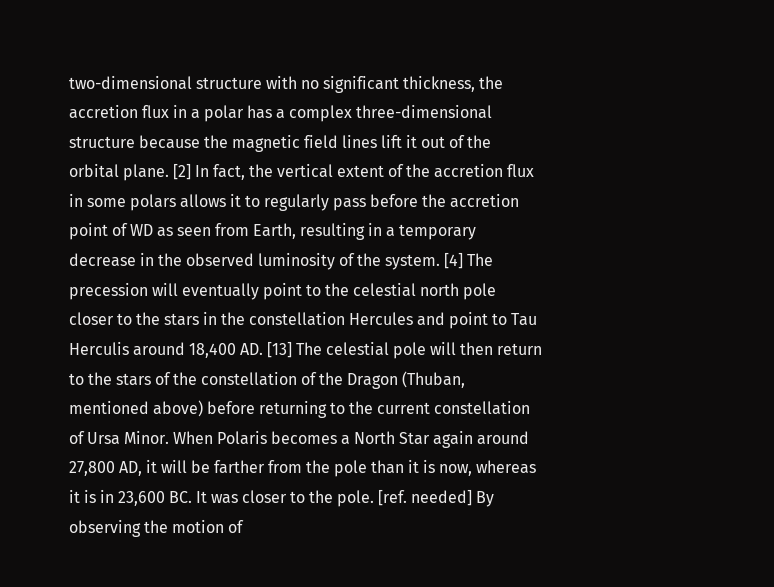two-dimensional structure with no significant thickness, the accretion flux in a polar has a complex three-dimensional structure because the magnetic field lines lift it out of the orbital plane. [2] In fact, the vertical extent of the accretion flux in some polars allows it to regularly pass before the accretion point of WD as seen from Earth, resulting in a temporary decrease in the observed luminosity of the system. [4] The precession will eventually point to the celestial north pole closer to the stars in the constellation Hercules and point to Tau Herculis around 18,400 AD. [13] The celestial pole will then return to the stars of the constellation of the Dragon (Thuban, mentioned above) before returning to the current constellation of Ursa Minor. When Polaris becomes a North Star again around 27,800 AD, it will be farther from the pole than it is now, whereas it is in 23,600 BC. It was closer to the pole. [ref. needed] By observing the motion of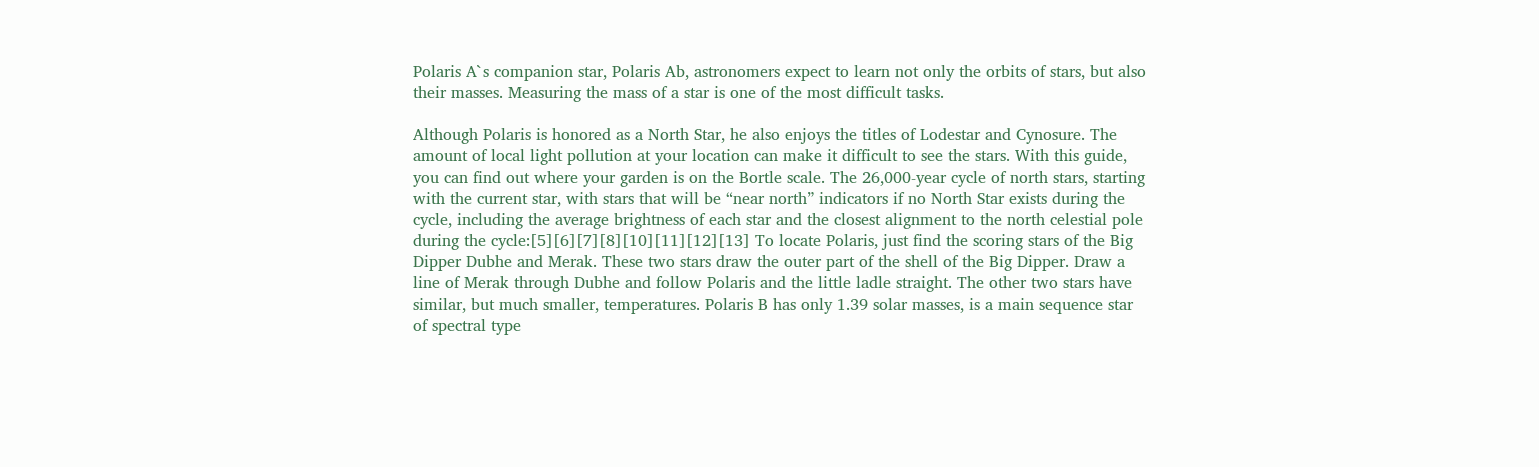Polaris A`s companion star, Polaris Ab, astronomers expect to learn not only the orbits of stars, but also their masses. Measuring the mass of a star is one of the most difficult tasks.

Although Polaris is honored as a North Star, he also enjoys the titles of Lodestar and Cynosure. The amount of local light pollution at your location can make it difficult to see the stars. With this guide, you can find out where your garden is on the Bortle scale. The 26,000-year cycle of north stars, starting with the current star, with stars that will be “near north” indicators if no North Star exists during the cycle, including the average brightness of each star and the closest alignment to the north celestial pole during the cycle:[5][6][7][8][10][11][12][13] To locate Polaris, just find the scoring stars of the Big Dipper Dubhe and Merak. These two stars draw the outer part of the shell of the Big Dipper. Draw a line of Merak through Dubhe and follow Polaris and the little ladle straight. The other two stars have similar, but much smaller, temperatures. Polaris B has only 1.39 solar masses, is a main sequence star of spectral type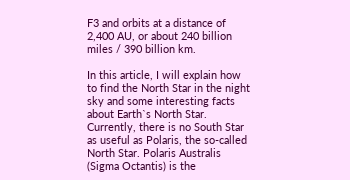F3 and orbits at a distance of 2,400 AU, or about 240 billion miles / 390 billion km.

In this article, I will explain how to find the North Star in the night sky and some interesting facts about Earth`s North Star. Currently, there is no South Star as useful as Polaris, the so-called North Star. Polaris Australis (Sigma Octantis) is the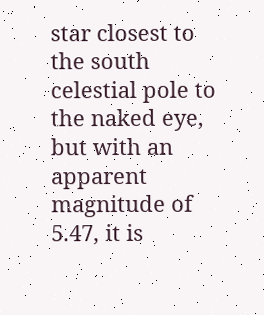star closest to the south celestial pole to the naked eye, but with an apparent magnitude of 5.47, it is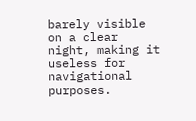barely visible on a clear night, making it useless for navigational purposes.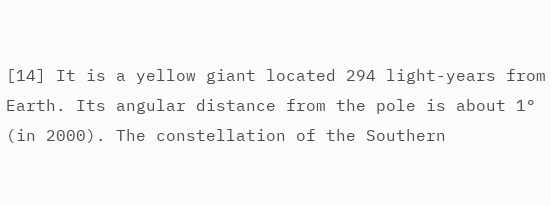[14] It is a yellow giant located 294 light-years from Earth. Its angular distance from the pole is about 1° (in 2000). The constellation of the Southern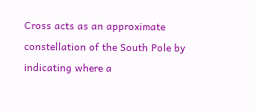Cross acts as an approximate constellation of the South Pole by indicating where a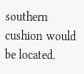southern cushion would be located.